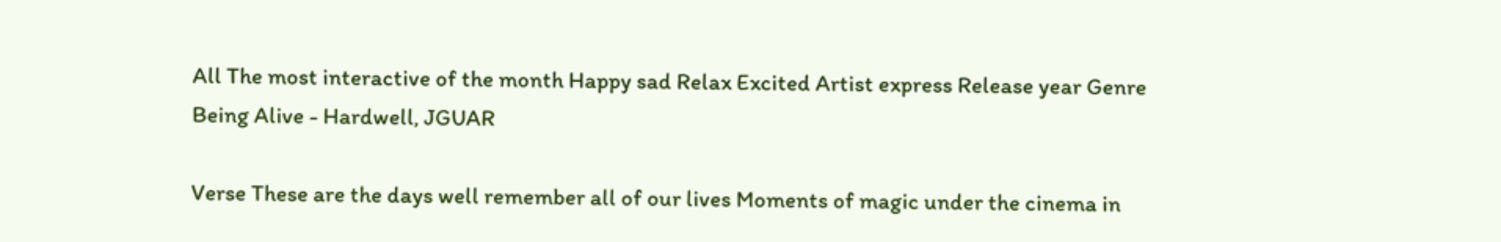All The most interactive of the month Happy sad Relax Excited Artist express Release year Genre
Being Alive - Hardwell, JGUAR

Verse These are the days well remember all of our lives Moments of magic under the cinema in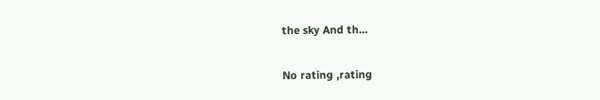the sky And th...

No rating ,rating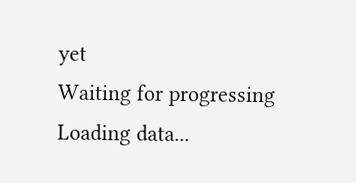yet
Waiting for progressing
Loading data...